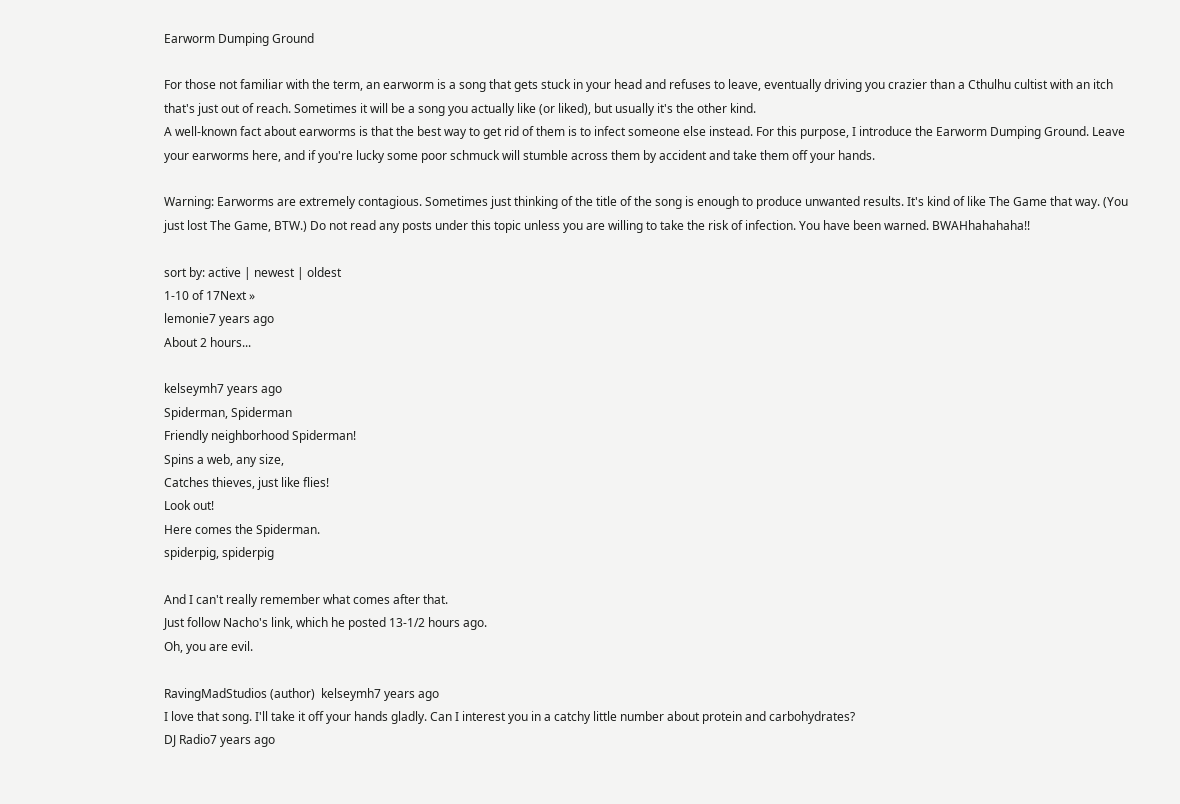Earworm Dumping Ground

For those not familiar with the term, an earworm is a song that gets stuck in your head and refuses to leave, eventually driving you crazier than a Cthulhu cultist with an itch that's just out of reach. Sometimes it will be a song you actually like (or liked), but usually it's the other kind.
A well-known fact about earworms is that the best way to get rid of them is to infect someone else instead. For this purpose, I introduce the Earworm Dumping Ground. Leave your earworms here, and if you're lucky some poor schmuck will stumble across them by accident and take them off your hands.

Warning: Earworms are extremely contagious. Sometimes just thinking of the title of the song is enough to produce unwanted results. It's kind of like The Game that way. (You just lost The Game, BTW.) Do not read any posts under this topic unless you are willing to take the risk of infection. You have been warned. BWAHhahahaha!!

sort by: active | newest | oldest
1-10 of 17Next »
lemonie7 years ago
About 2 hours...

kelseymh7 years ago
Spiderman, Spiderman
Friendly neighborhood Spiderman!
Spins a web, any size,
Catches thieves, just like flies!
Look out!
Here comes the Spiderman.
spiderpig, spiderpig

And I can't really remember what comes after that.
Just follow Nacho's link, which he posted 13-1/2 hours ago.
Oh, you are evil.

RavingMadStudios (author)  kelseymh7 years ago
I love that song. I'll take it off your hands gladly. Can I interest you in a catchy little number about protein and carbohydrates?
DJ Radio7 years ago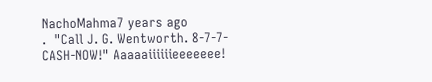NachoMahma7 years ago
.  "Call J. G. Wentworth. 8-7-7-CASH-NOW!" Aaaaaiiiiiieeeeeee!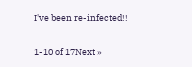I've been re-infected!!

1-10 of 17Next »